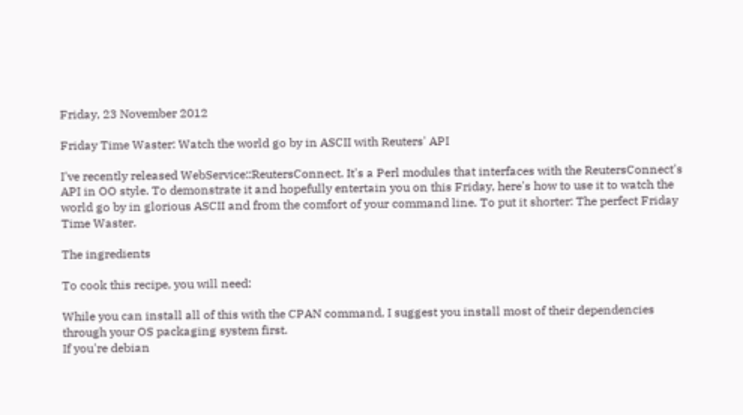Friday, 23 November 2012

Friday Time Waster: Watch the world go by in ASCII with Reuters' API

I've recently released WebService::ReutersConnect. It's a Perl modules that interfaces with the ReutersConnect's API in OO style. To demonstrate it and hopefully entertain you on this Friday, here's how to use it to watch the world go by in glorious ASCII and from the comfort of your command line. To put it shorter: The perfect Friday Time Waster.

The ingredients

To cook this recipe, you will need:

While you can install all of this with the CPAN command, I suggest you install most of their dependencies through your OS packaging system first.
If you're debian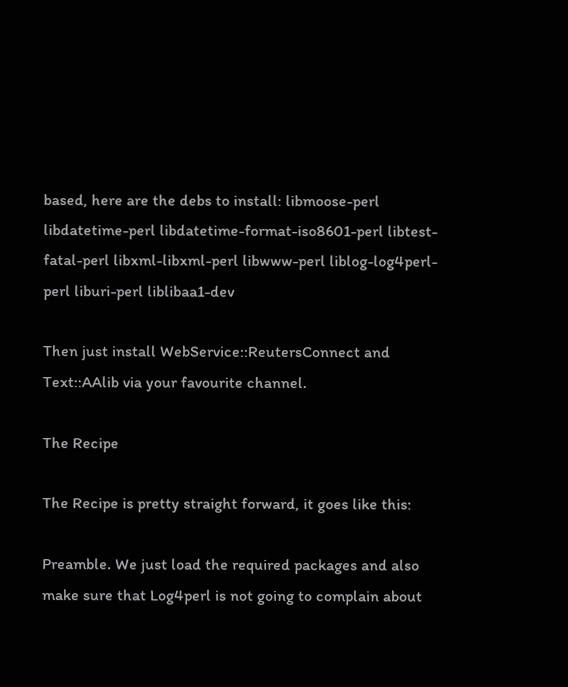based, here are the debs to install: libmoose-perl libdatetime-perl libdatetime-format-iso8601-perl libtest-fatal-perl libxml-libxml-perl libwww-perl liblog-log4perl-perl liburi-perl liblibaa1-dev

Then just install WebService::ReutersConnect and  Text::AAlib via your favourite channel.

The Recipe

The Recipe is pretty straight forward, it goes like this:

Preamble. We just load the required packages and also make sure that Log4perl is not going to complain about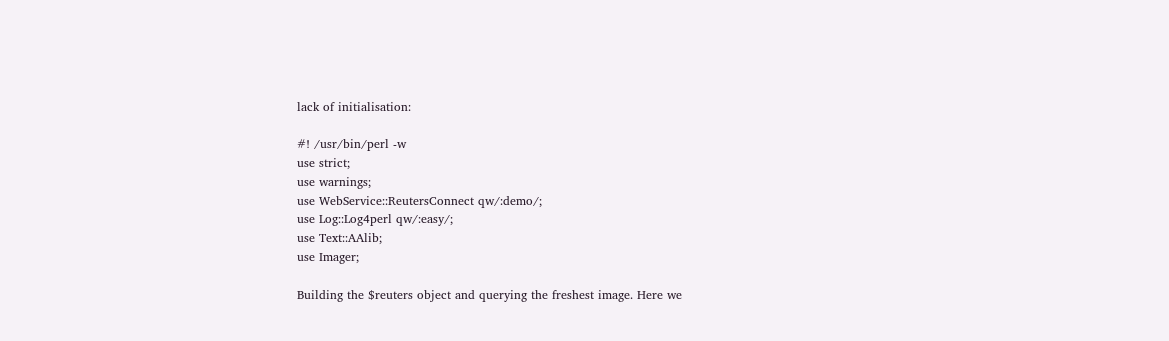lack of initialisation:

#! /usr/bin/perl -w
use strict;
use warnings;
use WebService::ReutersConnect qw/:demo/;
use Log::Log4perl qw/:easy/;
use Text::AAlib;
use Imager;

Building the $reuters object and querying the freshest image. Here we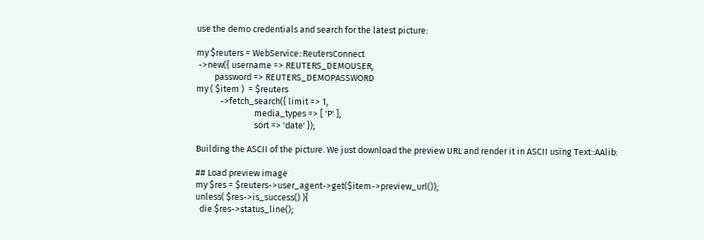use the demo credentials and search for the latest picture:

my $reuters = WebService::ReutersConnect
 ->new({ username => REUTERS_DEMOUSER,
         password => REUTERS_DEMOPASSWORD
my ( $item )  = $reuters
            ->fetch_search({ limit => 1,
                             media_types => [ 'P' ],
                             sort => 'date' });

Building the ASCII of the picture. We just download the preview URL and render it in ASCII using Text::AAlib:

## Load preview image
my $res = $reuters->user_agent->get($item->preview_url());
unless( $res->is_success() ){
  die $res->status_line();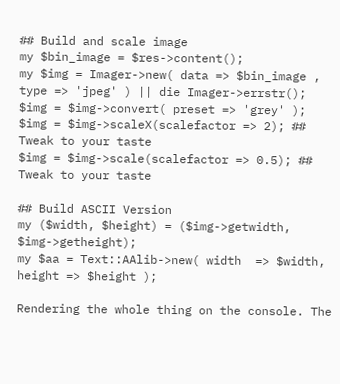## Build and scale image
my $bin_image = $res->content();
my $img = Imager->new( data => $bin_image , type => 'jpeg' ) || die Imager->errstr();
$img = $img->convert( preset => 'grey' );
$img = $img->scaleX(scalefactor => 2); ## Tweak to your taste
$img = $img->scale(scalefactor => 0.5); ## Tweak to your taste

## Build ASCII Version
my ($width, $height) = ($img->getwidth, $img->getheight);
my $aa = Text::AAlib->new( width  => $width, height => $height );

Rendering the whole thing on the console. The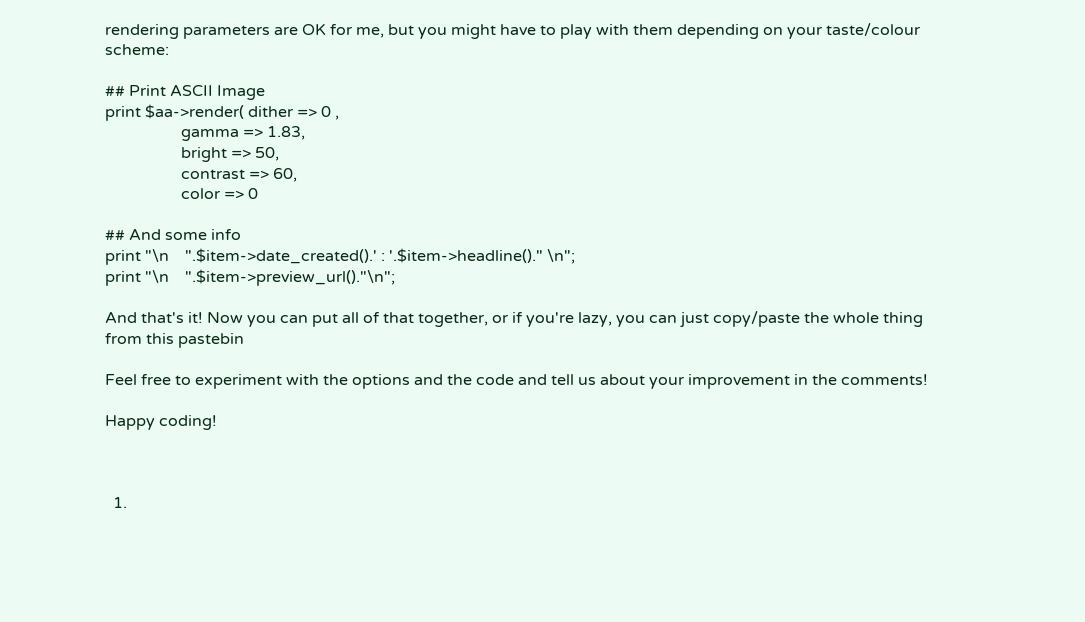rendering parameters are OK for me, but you might have to play with them depending on your taste/colour scheme:

## Print ASCII Image
print $aa->render( dither => 0 ,
                   gamma => 1.83,
                   bright => 50,
                   contrast => 60,
                   color => 0

## And some info
print "\n    ".$item->date_created().' : '.$item->headline()." \n";
print "\n    ".$item->preview_url()."\n";

And that's it! Now you can put all of that together, or if you're lazy, you can just copy/paste the whole thing from this pastebin

Feel free to experiment with the options and the code and tell us about your improvement in the comments!

Happy coding!



  1.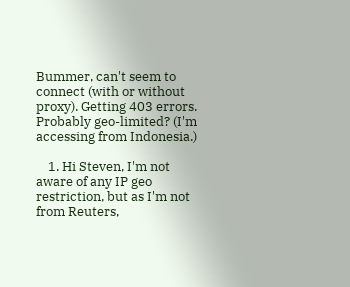Bummer, can't seem to connect (with or without proxy). Getting 403 errors. Probably geo-limited? (I'm accessing from Indonesia.)

    1. Hi Steven, I'm not aware of any IP geo restriction, but as I'm not from Reuters,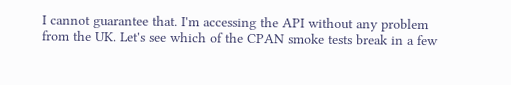I cannot guarantee that. I'm accessing the API without any problem from the UK. Let's see which of the CPAN smoke tests break in a few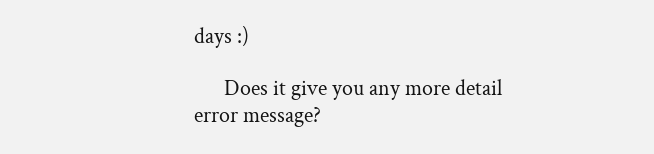days :)

      Does it give you any more detail error message?